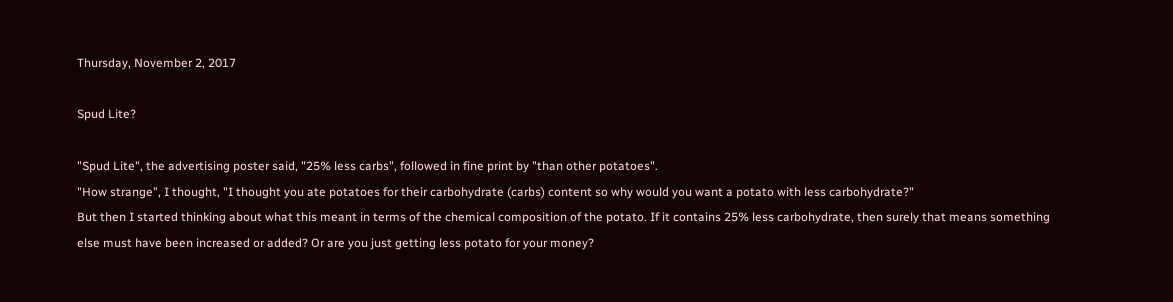Thursday, November 2, 2017

Spud Lite?

"Spud Lite", the advertising poster said, "25% less carbs", followed in fine print by "than other potatoes".
"How strange", I thought, "I thought you ate potatoes for their carbohydrate (carbs) content so why would you want a potato with less carbohydrate?"
But then I started thinking about what this meant in terms of the chemical composition of the potato. If it contains 25% less carbohydrate, then surely that means something else must have been increased or added? Or are you just getting less potato for your money?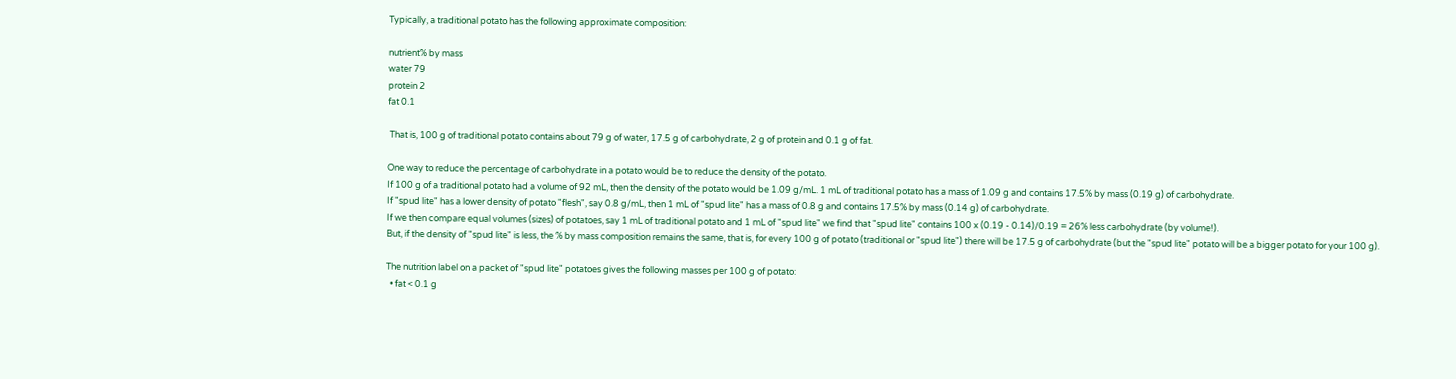Typically, a traditional potato has the following approximate composition:

nutrient% by mass
water 79
protein 2
fat 0.1

 That is, 100 g of traditional potato contains about 79 g of water, 17.5 g of carbohydrate, 2 g of protein and 0.1 g of fat.

One way to reduce the percentage of carbohydrate in a potato would be to reduce the density of the potato.
If 100 g of a traditional potato had a volume of 92 mL, then the density of the potato would be 1.09 g/mL. 1 mL of traditional potato has a mass of 1.09 g and contains 17.5% by mass (0.19 g) of carbohydrate.
If "spud lite" has a lower density of potato "flesh", say 0.8 g/mL, then 1 mL of "spud lite" has a mass of 0.8 g and contains 17.5% by mass (0.14 g) of carbohydrate.
If we then compare equal volumes (sizes) of potatoes, say 1 mL of traditional potato and 1 mL of "spud lite" we find that "spud lite" contains 100 x (0.19 - 0.14)/0.19 = 26% less carbohydrate (by volume!).
But, if the density of "spud lite" is less, the % by mass composition remains the same, that is, for every 100 g of potato (traditional or "spud lite") there will be 17.5 g of carbohydrate (but the "spud lite" potato will be a bigger potato for your 100 g).

The nutrition label on a packet of "spud lite" potatoes gives the following masses per 100 g of potato:
  • fat < 0.1 g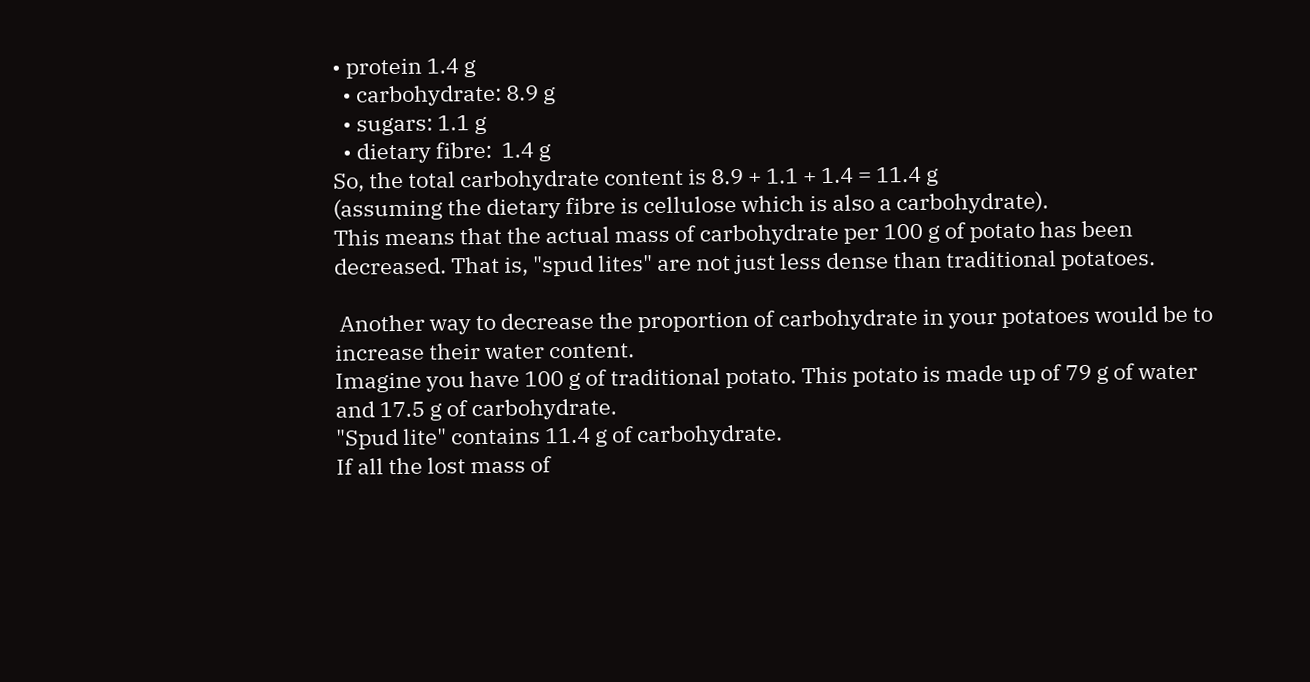• protein 1.4 g
  • carbohydrate: 8.9 g
  • sugars: 1.1 g
  • dietary fibre:  1.4 g
So, the total carbohydrate content is 8.9 + 1.1 + 1.4 = 11.4 g
(assuming the dietary fibre is cellulose which is also a carbohydrate).
This means that the actual mass of carbohydrate per 100 g of potato has been decreased. That is, "spud lites" are not just less dense than traditional potatoes.

 Another way to decrease the proportion of carbohydrate in your potatoes would be to increase their water content.
Imagine you have 100 g of traditional potato. This potato is made up of 79 g of water and 17.5 g of carbohydrate.
"Spud lite" contains 11.4 g of carbohydrate.
If all the lost mass of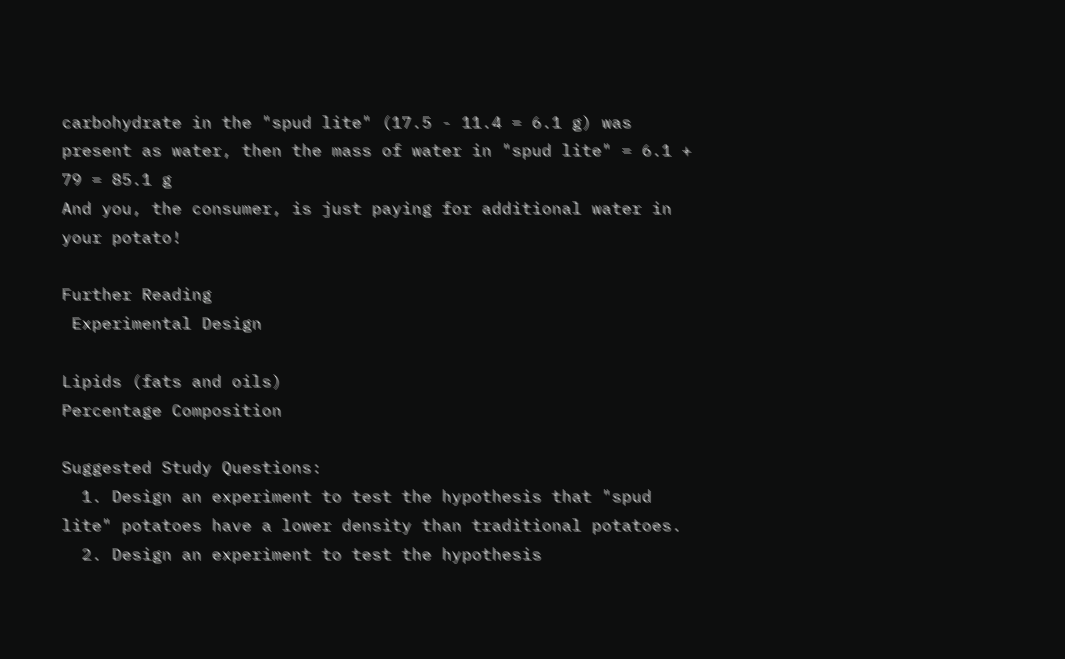carbohydrate in the "spud lite" (17.5 - 11.4 = 6.1 g) was present as water, then the mass of water in "spud lite" = 6.1 + 79 = 85.1 g
And you, the consumer, is just paying for additional water in your potato!

Further Reading
 Experimental Design

Lipids (fats and oils)
Percentage Composition

Suggested Study Questions:
  1. Design an experiment to test the hypothesis that "spud lite" potatoes have a lower density than traditional potatoes.
  2. Design an experiment to test the hypothesis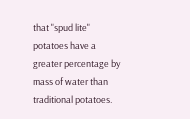that "spud lite" potatoes have a greater percentage by mass of water than traditional potatoes.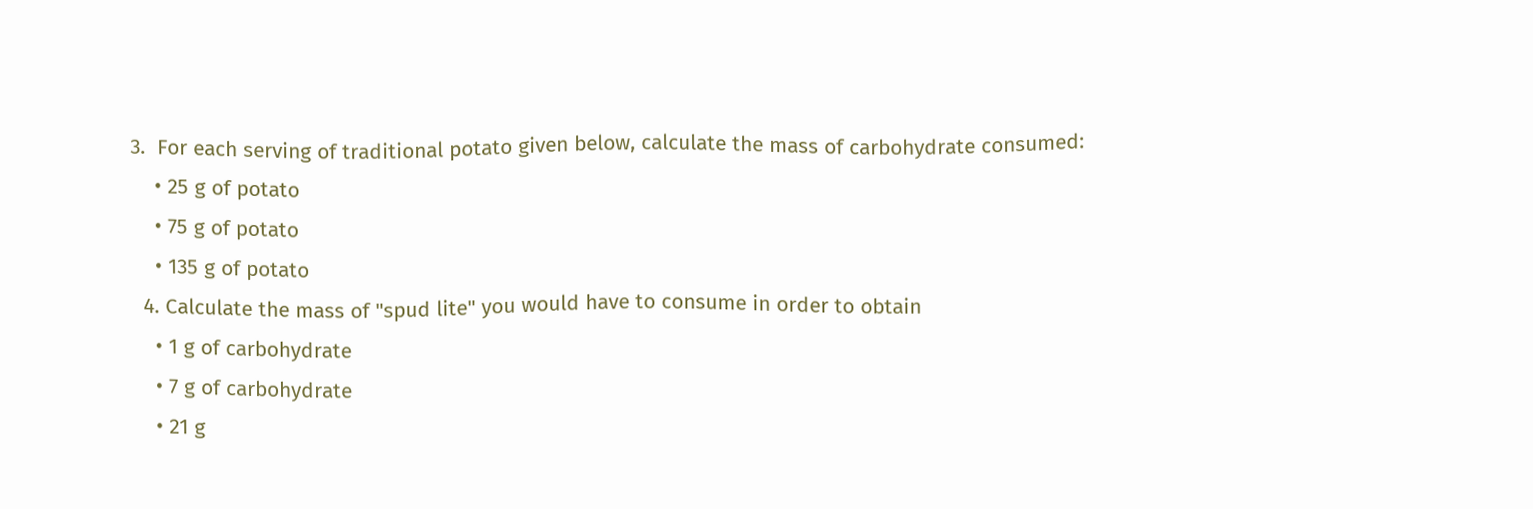3.  For each serving of traditional potato given below, calculate the mass of carbohydrate consumed:
    • 25 g of potato
    • 75 g of potato
    • 135 g of potato
  4. Calculate the mass of "spud lite" you would have to consume in order to obtain
    • 1 g of carbohydrate
    • 7 g of carbohydrate
    • 21 g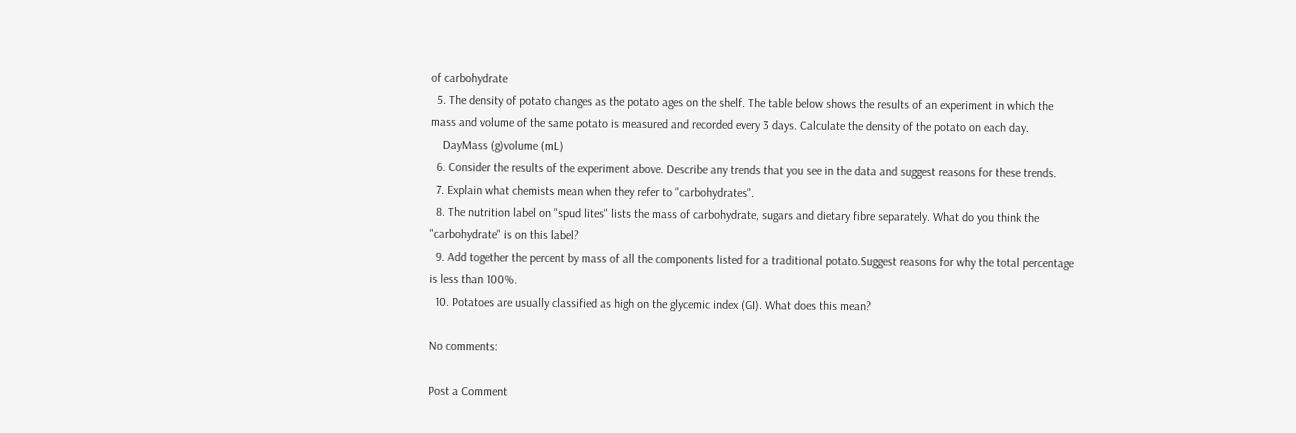of carbohydrate
  5. The density of potato changes as the potato ages on the shelf. The table below shows the results of an experiment in which the mass and volume of the same potato is measured and recorded every 3 days. Calculate the density of the potato on each day.
    DayMass (g)volume (mL)
  6. Consider the results of the experiment above. Describe any trends that you see in the data and suggest reasons for these trends.
  7. Explain what chemists mean when they refer to "carbohydrates".
  8. The nutrition label on "spud lites" lists the mass of carbohydrate, sugars and dietary fibre separately. What do you think the "carbohydrate" is on this label?
  9. Add together the percent by mass of all the components listed for a traditional potato.Suggest reasons for why the total percentage is less than 100%.
  10. Potatoes are usually classified as high on the glycemic index (GI). What does this mean?

No comments:

Post a Comment